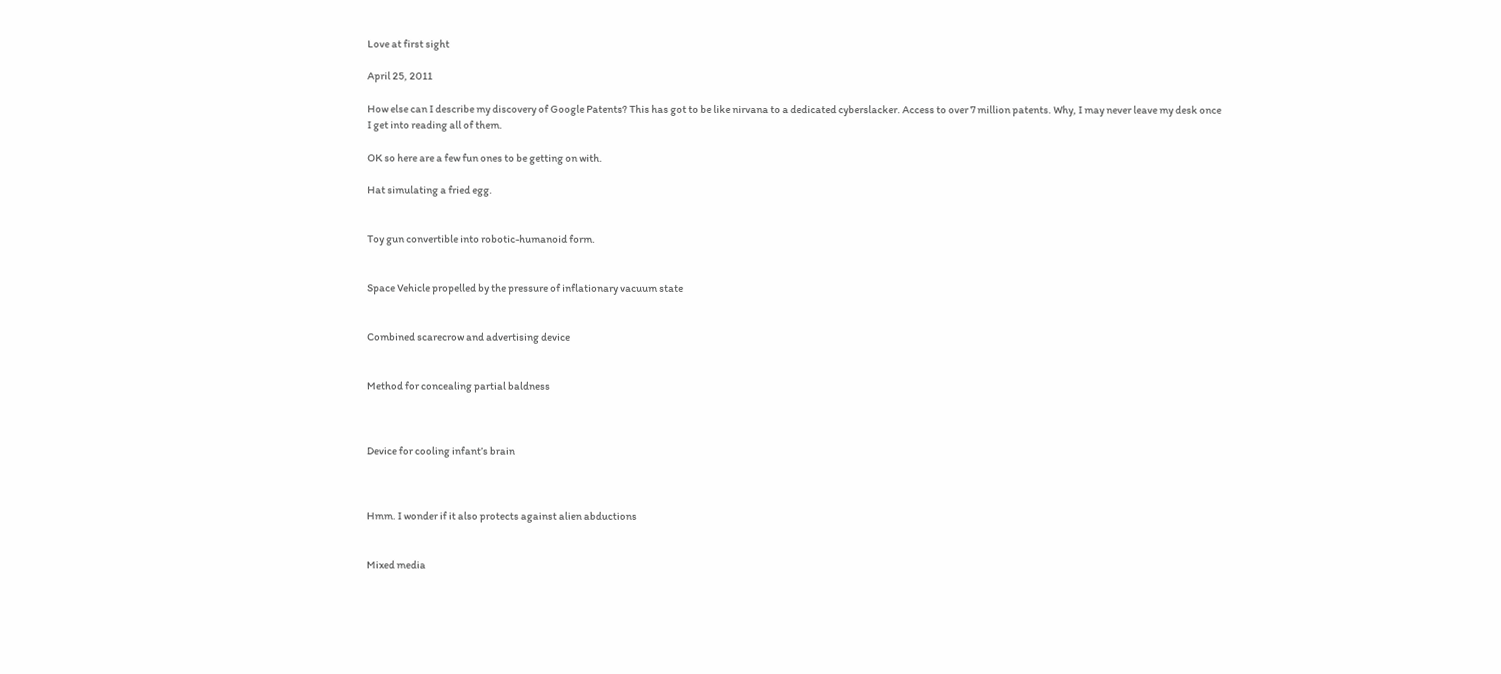Love at first sight

April 25, 2011

How else can I describe my discovery of Google Patents? This has got to be like nirvana to a dedicated cyberslacker. Access to over 7 million patents. Why, I may never leave my desk once I get into reading all of them.

OK so here are a few fun ones to be getting on with.

Hat simulating a fried egg.


Toy gun convertible into robotic-humanoid form.


Space Vehicle propelled by the pressure of inflationary vacuum state


Combined scarecrow and advertising device


Method for concealing partial baldness



Device for cooling infant’s brain



Hmm. I wonder if it also protects against alien abductions


Mixed media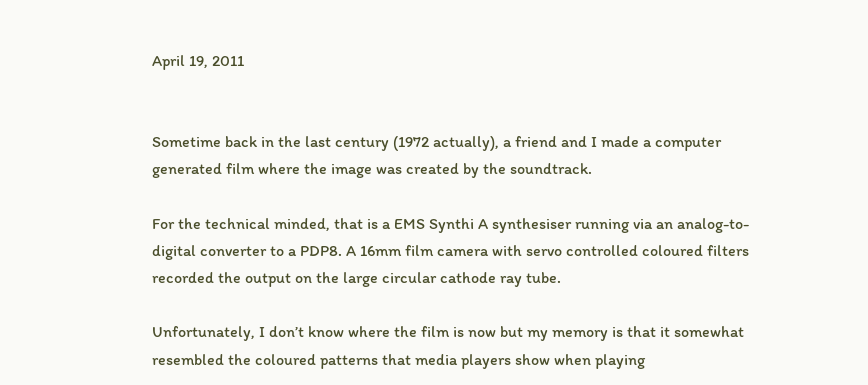April 19, 2011


Sometime back in the last century (1972 actually), a friend and I made a computer generated film where the image was created by the soundtrack.

For the technical minded, that is a EMS Synthi A synthesiser running via an analog-to-digital converter to a PDP8. A 16mm film camera with servo controlled coloured filters recorded the output on the large circular cathode ray tube.

Unfortunately, I don’t know where the film is now but my memory is that it somewhat resembled the coloured patterns that media players show when playing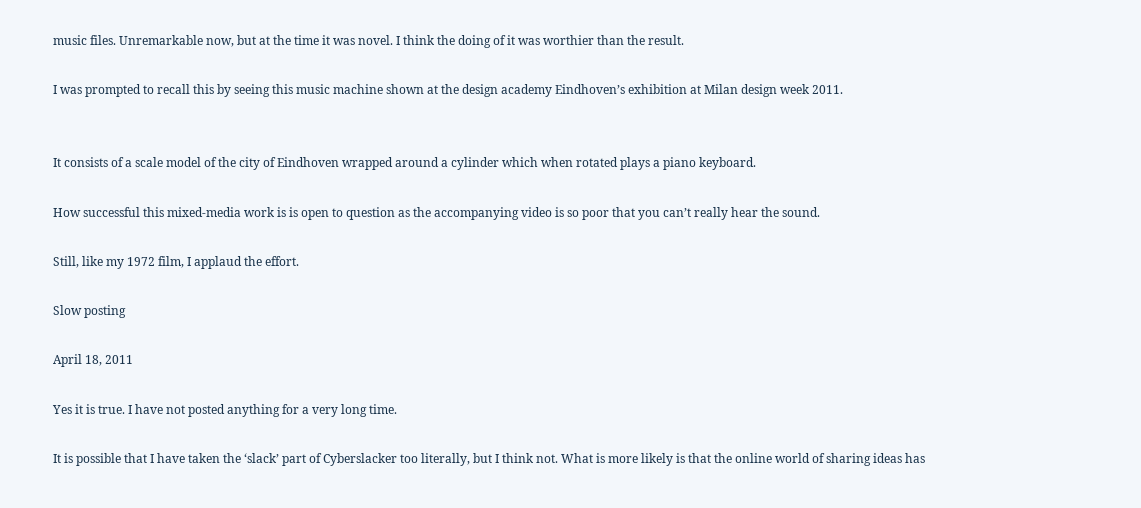music files. Unremarkable now, but at the time it was novel. I think the doing of it was worthier than the result.

I was prompted to recall this by seeing this music machine shown at the design academy Eindhoven’s exhibition at Milan design week 2011.


It consists of a scale model of the city of Eindhoven wrapped around a cylinder which when rotated plays a piano keyboard.

How successful this mixed-media work is is open to question as the accompanying video is so poor that you can’t really hear the sound.

Still, like my 1972 film, I applaud the effort.

Slow posting

April 18, 2011

Yes it is true. I have not posted anything for a very long time.

It is possible that I have taken the ‘slack’ part of Cyberslacker too literally, but I think not. What is more likely is that the online world of sharing ideas has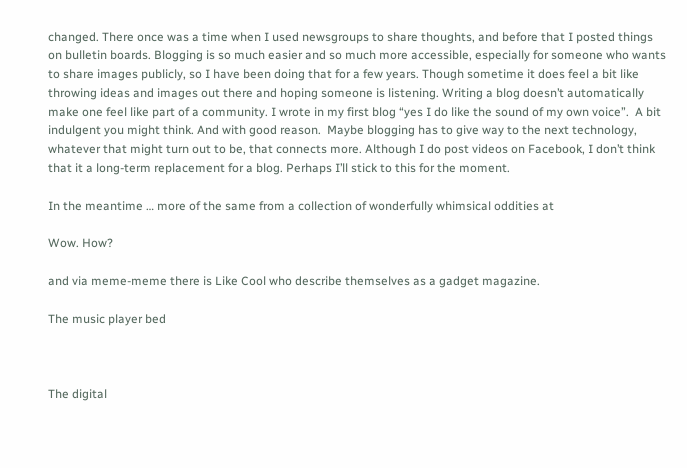changed. There once was a time when I used newsgroups to share thoughts, and before that I posted things on bulletin boards. Blogging is so much easier and so much more accessible, especially for someone who wants to share images publicly, so I have been doing that for a few years. Though sometime it does feel a bit like throwing ideas and images out there and hoping someone is listening. Writing a blog doesn’t automatically make one feel like part of a community. I wrote in my first blog “yes I do like the sound of my own voice”.  A bit indulgent you might think. And with good reason.  Maybe blogging has to give way to the next technology, whatever that might turn out to be, that connects more. Although I do post videos on Facebook, I don’t think that it a long-term replacement for a blog. Perhaps I’ll stick to this for the moment.

In the meantime … more of the same from a collection of wonderfully whimsical oddities at

Wow. How?

and via meme-meme there is Like Cool who describe themselves as a gadget magazine.

The music player bed



The digital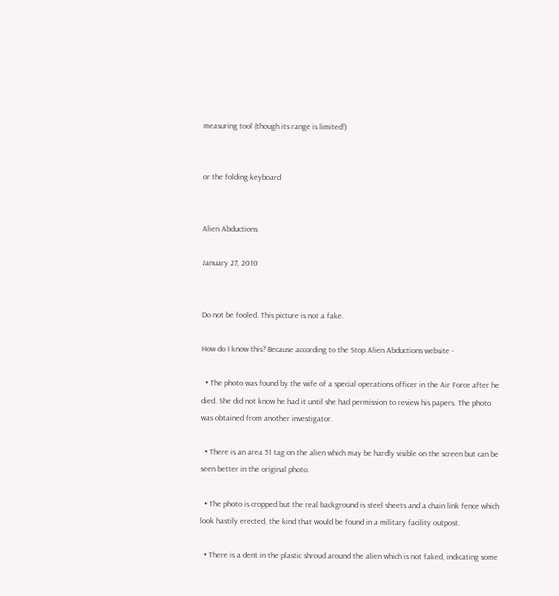measuring tool (though its range is limited!)


or the folding keyboard


Alien Abductions

January 27, 2010


Do not be fooled. This picture is not a fake.

How do I know this? Because according to the Stop Alien Abductions website -

  • The photo was found by the wife of a special operations officer in the Air Force after he died. She did not know he had it until she had permission to review his papers. The photo was obtained from another investigator.

  • There is an area 51 tag on the alien which may be hardly visible on the screen but can be seen better in the original photo.

  • The photo is cropped but the real background is steel sheets and a chain link fence which look hastily erected, the kind that would be found in a military facility outpost.

  • There is a dent in the plastic shroud around the alien which is not faked, indicating some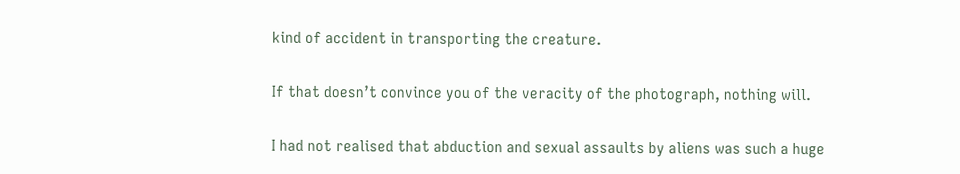kind of accident in transporting the creature.

If that doesn’t convince you of the veracity of the photograph, nothing will.

I had not realised that abduction and sexual assaults by aliens was such a huge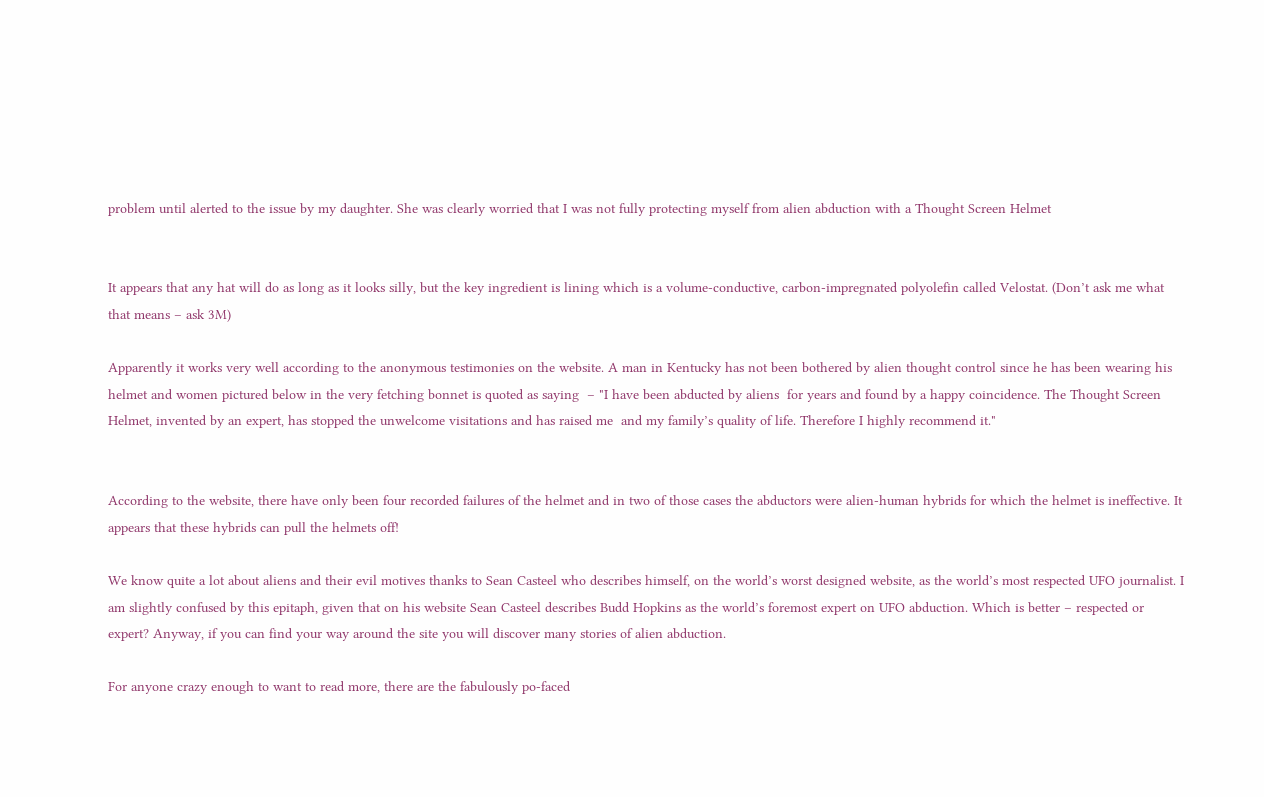problem until alerted to the issue by my daughter. She was clearly worried that I was not fully protecting myself from alien abduction with a Thought Screen Helmet


It appears that any hat will do as long as it looks silly, but the key ingredient is lining which is a volume-conductive, carbon-impregnated polyolefin called Velostat. (Don’t ask me what that means – ask 3M)

Apparently it works very well according to the anonymous testimonies on the website. A man in Kentucky has not been bothered by alien thought control since he has been wearing his helmet and women pictured below in the very fetching bonnet is quoted as saying  – "I have been abducted by aliens  for years and found by a happy coincidence. The Thought Screen Helmet, invented by an expert, has stopped the unwelcome visitations and has raised me  and my family’s quality of life. Therefore I highly recommend it."


According to the website, there have only been four recorded failures of the helmet and in two of those cases the abductors were alien-human hybrids for which the helmet is ineffective. It appears that these hybrids can pull the helmets off!

We know quite a lot about aliens and their evil motives thanks to Sean Casteel who describes himself, on the world’s worst designed website, as the world’s most respected UFO journalist. I am slightly confused by this epitaph, given that on his website Sean Casteel describes Budd Hopkins as the world’s foremost expert on UFO abduction. Which is better – respected or expert? Anyway, if you can find your way around the site you will discover many stories of alien abduction.

For anyone crazy enough to want to read more, there are the fabulously po-faced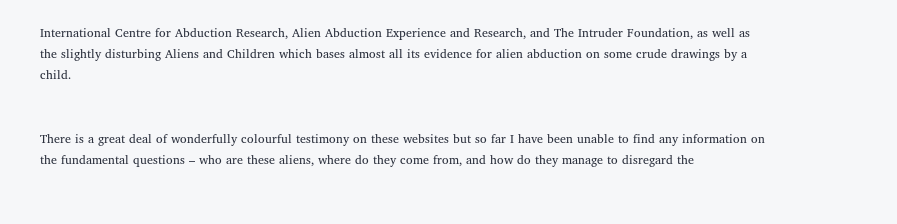International Centre for Abduction Research, Alien Abduction Experience and Research, and The Intruder Foundation, as well as the slightly disturbing Aliens and Children which bases almost all its evidence for alien abduction on some crude drawings by a child.


There is a great deal of wonderfully colourful testimony on these websites but so far I have been unable to find any information on the fundamental questions – who are these aliens, where do they come from, and how do they manage to disregard the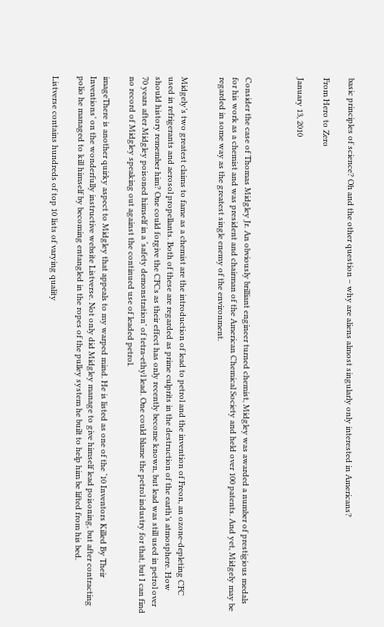basic principles of science? Oh and the other question – why are aliens almost singularly only interested in Americans?

From Hero to Zero

January 13, 2010



Consider the case of Thomas Midgley Jr. An obviously brilliant engineer turned chemist, Midgley was awarded a number of prestigious medals for his work as a chemist and was president and chairman of the American Chemical Society and held over 100 patents. And yet, Midgely may be regarded in some way as the greatest single enemy of the environment.


Midgely’s two greatest claims to fame as a chemist are the introduction of lead to petrol and the invention of Freon, an ozone-depleting CFC used in refrigerants and aerosol propellants. Both of these are regarded as prime culprits in the destruction of the earth’s atmosphere. How should history remember him? One could forgive the CFCs as their effect has only recently become known, but lead was still used in petrol over 70 years after Midgley poisoned himself in a ‘safety demonstration’ of tetra-ethyl lead. One could blame the petrol industry for that, but I can find no record of Midgley speaking out against the continued use of leaded petrol.

imageThere is another quirky aspect to Midgley that appeals to my warped mind. He is listed as one of the ‘10 Inventors Killed By Their Inventions’ on the wonderfully instructive website Listverse. Not only did Midgley manage to give himself lead poisoning, but after contracting polio he managed to kill himself by becoming entangled in the ropes of the pulley system he built to help him be lifted from his bed.

Listverse contains hundreds of top 10 lists of varying quality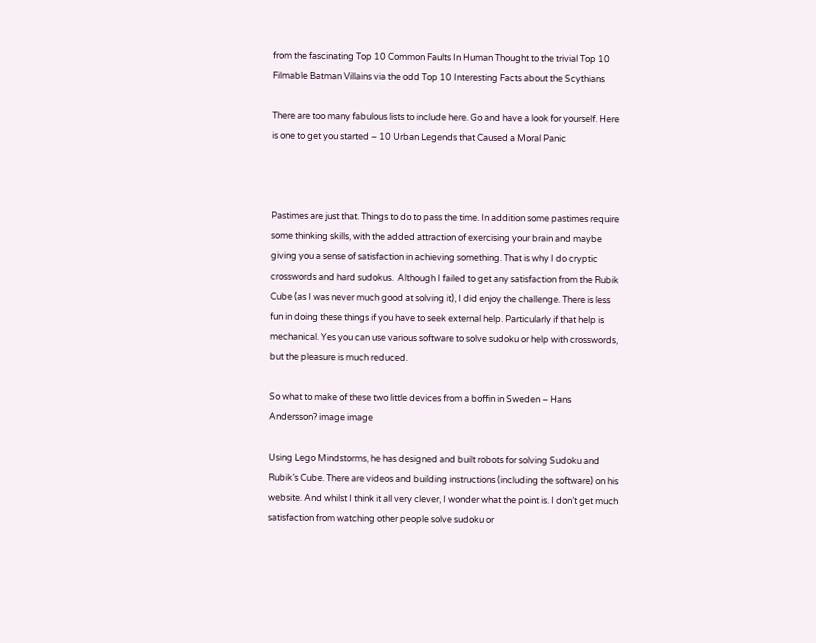from the fascinating Top 10 Common Faults In Human Thought to the trivial Top 10 Filmable Batman Villains via the odd Top 10 Interesting Facts about the Scythians

There are too many fabulous lists to include here. Go and have a look for yourself. Here is one to get you started – 10 Urban Legends that Caused a Moral Panic



Pastimes are just that. Things to do to pass the time. In addition some pastimes require some thinking skills, with the added attraction of exercising your brain and maybe giving you a sense of satisfaction in achieving something. That is why I do cryptic crosswords and hard sudokus.  Although I failed to get any satisfaction from the Rubik Cube (as I was never much good at solving it), I did enjoy the challenge. There is less fun in doing these things if you have to seek external help. Particularly if that help is mechanical. Yes you can use various software to solve sudoku or help with crosswords, but the pleasure is much reduced.

So what to make of these two little devices from a boffin in Sweden – Hans Andersson? image image

Using Lego Mindstorms, he has designed and built robots for solving Sudoku and Rubik’s Cube. There are videos and building instructions (including the software) on his website. And whilst I think it all very clever, I wonder what the point is. I don’t get much satisfaction from watching other people solve sudoku or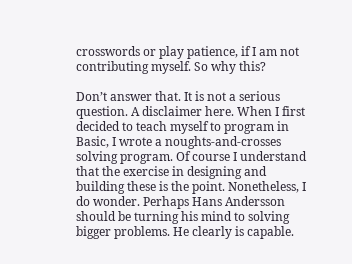crosswords or play patience, if I am not contributing myself. So why this?

Don’t answer that. It is not a serious question. A disclaimer here. When I first decided to teach myself to program in Basic, I wrote a noughts-and-crosses solving program. Of course I understand that the exercise in designing and building these is the point. Nonetheless, I do wonder. Perhaps Hans Andersson should be turning his mind to solving bigger problems. He clearly is capable.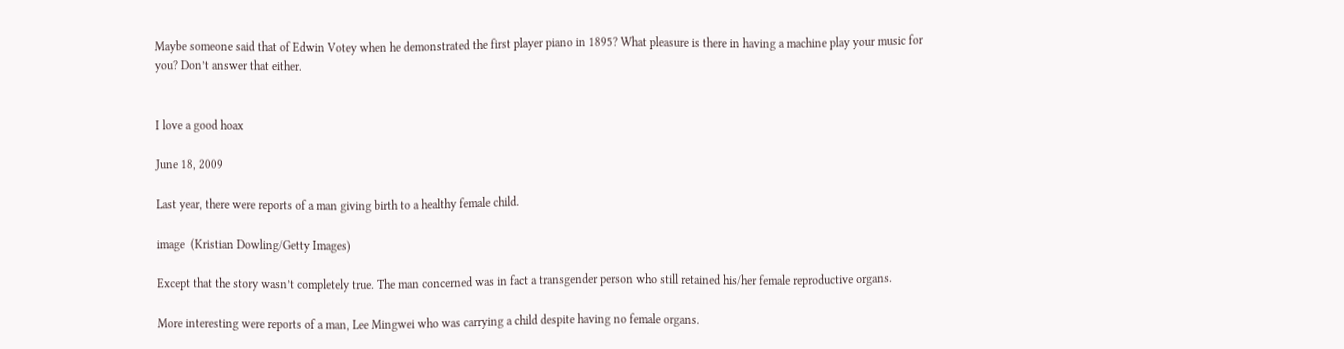Maybe someone said that of Edwin Votey when he demonstrated the first player piano in 1895? What pleasure is there in having a machine play your music for you? Don’t answer that either.


I love a good hoax

June 18, 2009

Last year, there were reports of a man giving birth to a healthy female child.

image  (Kristian Dowling/Getty Images)

Except that the story wasn’t completely true. The man concerned was in fact a transgender person who still retained his/her female reproductive organs.

More interesting were reports of a man, Lee Mingwei who was carrying a child despite having no female organs.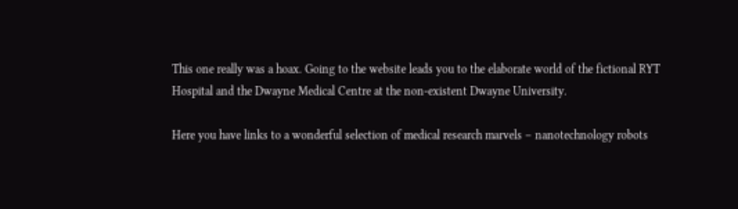This one really was a hoax. Going to the website leads you to the elaborate world of the fictional RYT Hospital and the Dwayne Medical Centre at the non-existent Dwayne University.

Here you have links to a wonderful selection of medical research marvels – nanotechnology robots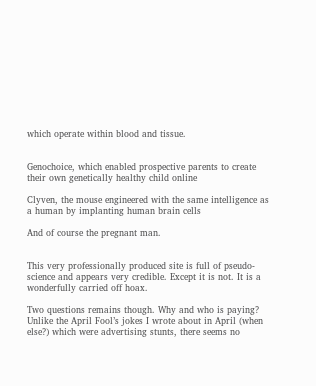which operate within blood and tissue.


Genochoice, which enabled prospective parents to create their own genetically healthy child online

Clyven, the mouse engineered with the same intelligence as a human by implanting human brain cells

And of course the pregnant man.


This very professionally produced site is full of pseudo-science and appears very credible. Except it is not. It is a wonderfully carried off hoax.

Two questions remains though. Why and who is paying? Unlike the April Fool’s jokes I wrote about in April (when else?) which were advertising stunts, there seems no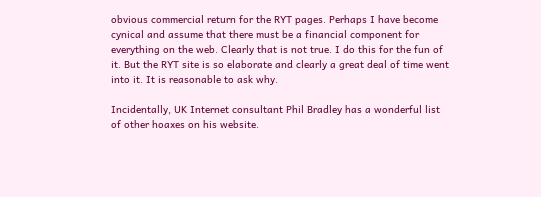obvious commercial return for the RYT pages. Perhaps I have become cynical and assume that there must be a financial component for everything on the web. Clearly that is not true. I do this for the fun of it. But the RYT site is so elaborate and clearly a great deal of time went into it. It is reasonable to ask why.

Incidentally, UK Internet consultant Phil Bradley has a wonderful list of other hoaxes on his website.